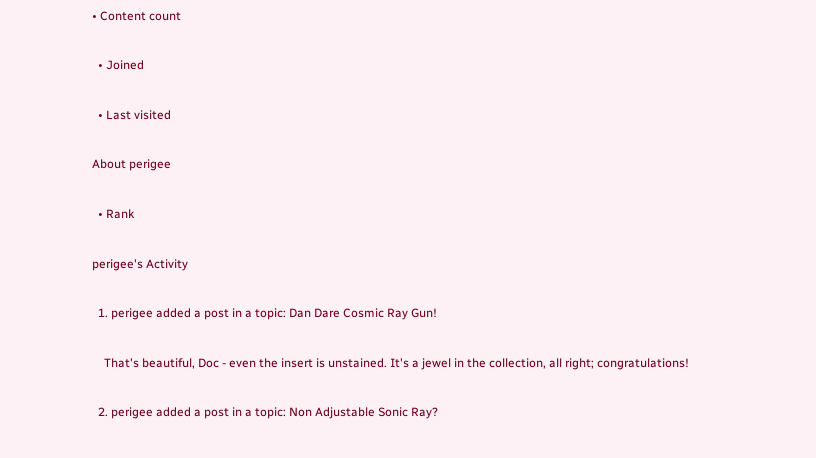• Content count

  • Joined

  • Last visited

About perigee

  • Rank

perigee's Activity

  1. perigee added a post in a topic: Dan Dare Cosmic Ray Gun!

    That's beautiful, Doc - even the insert is unstained. It's a jewel in the collection, all right; congratulations!

  2. perigee added a post in a topic: Non Adjustable Sonic Ray?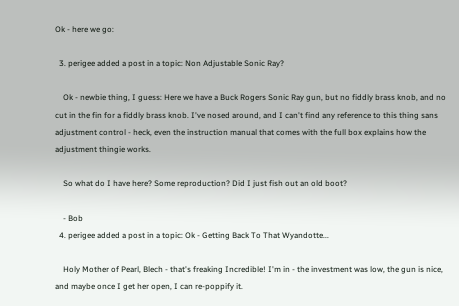Ok - here we go:

  3. perigee added a post in a topic: Non Adjustable Sonic Ray?

    Ok - newbie thing, I guess: Here we have a Buck Rogers Sonic Ray gun, but no fiddly brass knob, and no cut in the fin for a fiddly brass knob. I've nosed around, and I can't find any reference to this thing sans adjustment control - heck, even the instruction manual that comes with the full box explains how the adjustment thingie works.

    So what do I have here? Some reproduction? Did I just fish out an old boot?

    - Bob
  4. perigee added a post in a topic: Ok - Getting Back To That Wyandotte...

    Holy Mother of Pearl, Blech - that's freaking Incredible! I'm in - the investment was low, the gun is nice, and maybe once I get her open, I can re-poppify it.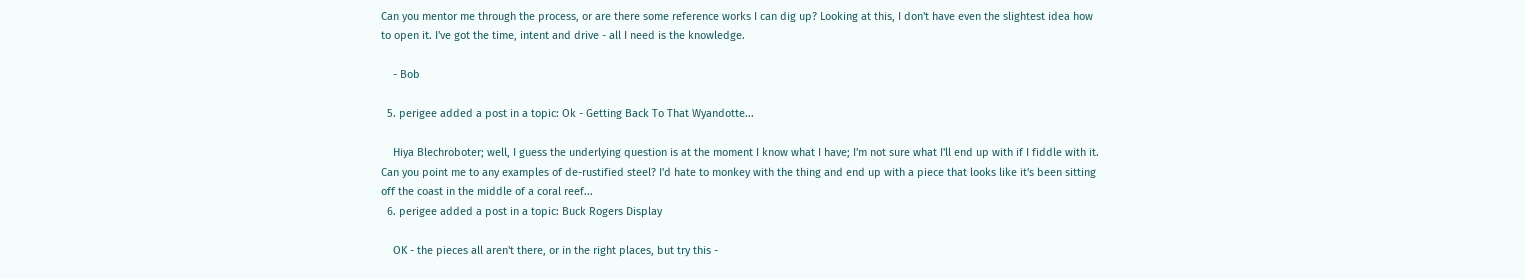Can you mentor me through the process, or are there some reference works I can dig up? Looking at this, I don't have even the slightest idea how to open it. I've got the time, intent and drive - all I need is the knowledge.

    - Bob

  5. perigee added a post in a topic: Ok - Getting Back To That Wyandotte...

    Hiya Blechroboter; well, I guess the underlying question is at the moment I know what I have; I'm not sure what I'll end up with if I fiddle with it. Can you point me to any examples of de-rustified steel? I'd hate to monkey with the thing and end up with a piece that looks like it's been sitting off the coast in the middle of a coral reef...
  6. perigee added a post in a topic: Buck Rogers Display

    OK - the pieces all aren't there, or in the right places, but try this -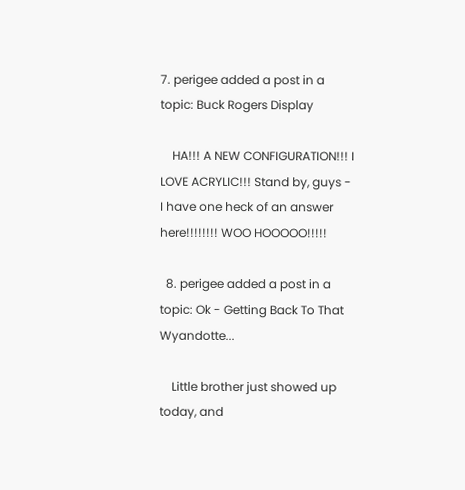7. perigee added a post in a topic: Buck Rogers Display

    HA!!! A NEW CONFIGURATION!!! I LOVE ACRYLIC!!! Stand by, guys - I have one heck of an answer here!!!!!!!! WOO HOOOOO!!!!!

  8. perigee added a post in a topic: Ok - Getting Back To That Wyandotte...

    Little brother just showed up today, and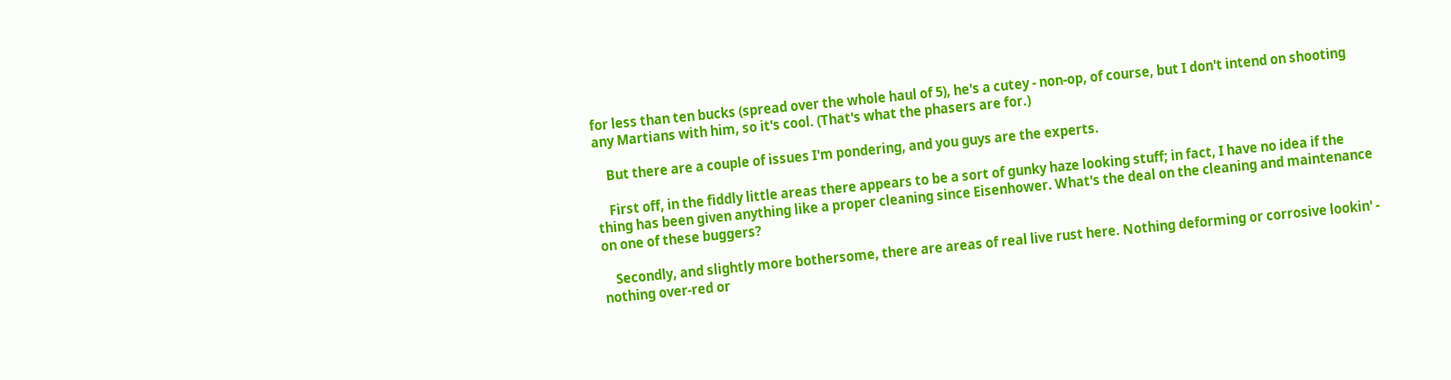for less than ten bucks (spread over the whole haul of 5), he's a cutey - non-op, of course, but I don't intend on shooting any Martians with him, so it's cool. (That's what the phasers are for.)

    But there are a couple of issues I'm pondering, and you guys are the experts.

    First off, in the fiddly little areas there appears to be a sort of gunky haze looking stuff; in fact, I have no idea if the thing has been given anything like a proper cleaning since Eisenhower. What's the deal on the cleaning and maintenance on one of these buggers?

    Secondly, and slightly more bothersome, there are areas of real live rust here. Nothing deforming or corrosive lookin' - nothing over-red or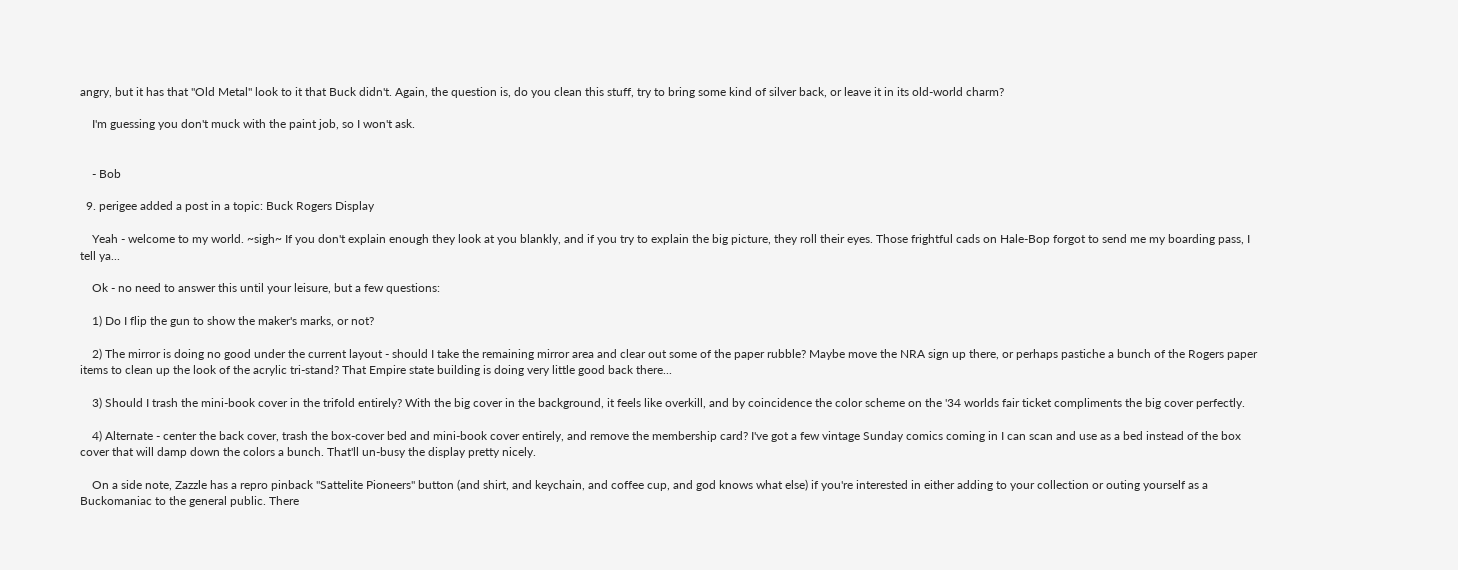angry, but it has that "Old Metal" look to it that Buck didn't. Again, the question is, do you clean this stuff, try to bring some kind of silver back, or leave it in its old-world charm?

    I'm guessing you don't muck with the paint job, so I won't ask.


    - Bob

  9. perigee added a post in a topic: Buck Rogers Display

    Yeah - welcome to my world. ~sigh~ If you don't explain enough they look at you blankly, and if you try to explain the big picture, they roll their eyes. Those frightful cads on Hale-Bop forgot to send me my boarding pass, I tell ya...

    Ok - no need to answer this until your leisure, but a few questions:

    1) Do I flip the gun to show the maker's marks, or not?

    2) The mirror is doing no good under the current layout - should I take the remaining mirror area and clear out some of the paper rubble? Maybe move the NRA sign up there, or perhaps pastiche a bunch of the Rogers paper items to clean up the look of the acrylic tri-stand? That Empire state building is doing very little good back there...

    3) Should I trash the mini-book cover in the trifold entirely? With the big cover in the background, it feels like overkill, and by coincidence the color scheme on the '34 worlds fair ticket compliments the big cover perfectly.

    4) Alternate - center the back cover, trash the box-cover bed and mini-book cover entirely, and remove the membership card? I've got a few vintage Sunday comics coming in I can scan and use as a bed instead of the box cover that will damp down the colors a bunch. That'll un-busy the display pretty nicely.

    On a side note, Zazzle has a repro pinback "Sattelite Pioneers" button (and shirt, and keychain, and coffee cup, and god knows what else) if you're interested in either adding to your collection or outing yourself as a Buckomaniac to the general public. There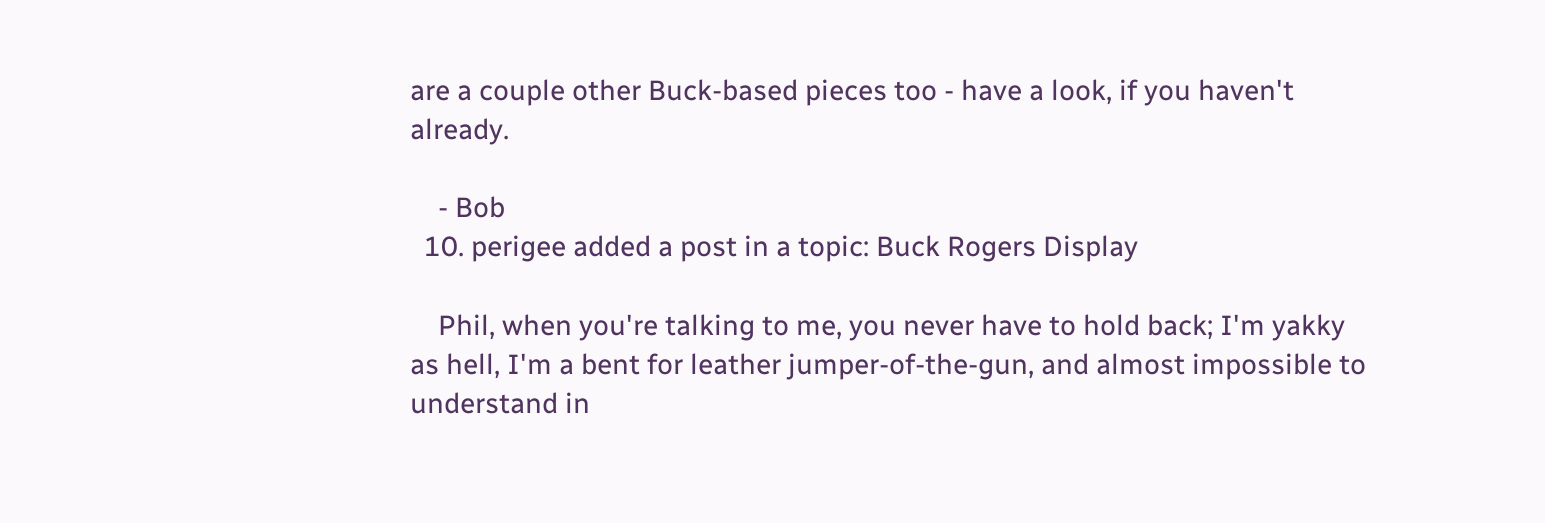are a couple other Buck-based pieces too - have a look, if you haven't already.

    - Bob
  10. perigee added a post in a topic: Buck Rogers Display

    Phil, when you're talking to me, you never have to hold back; I'm yakky as hell, I'm a bent for leather jumper-of-the-gun, and almost impossible to understand in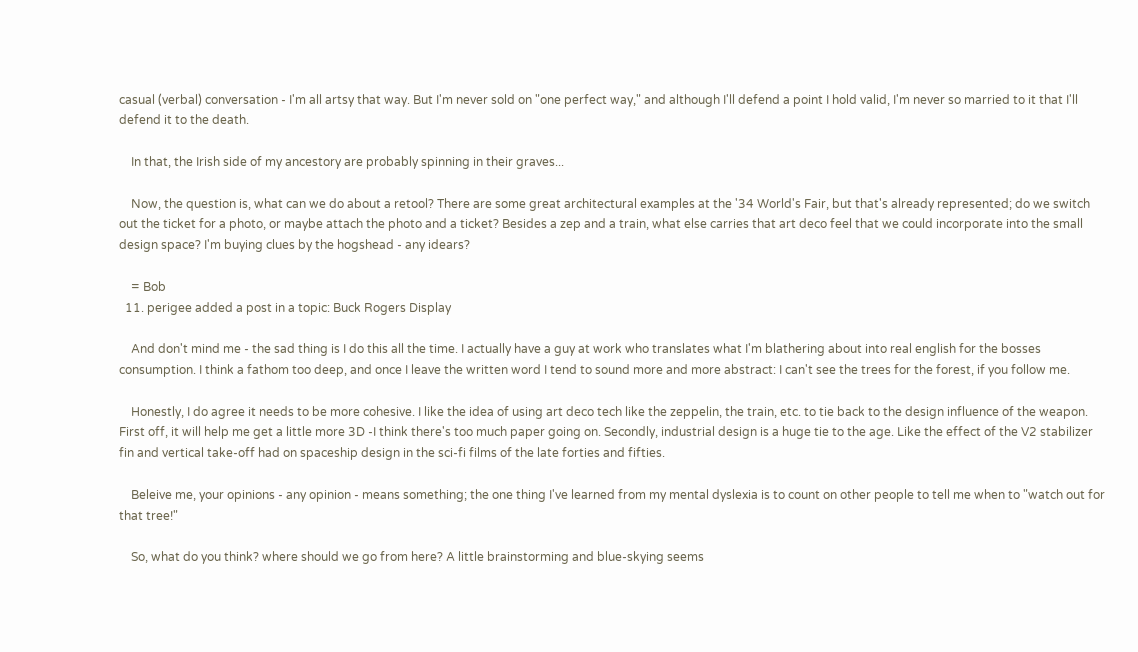casual (verbal) conversation - I'm all artsy that way. But I'm never sold on "one perfect way," and although I'll defend a point I hold valid, I'm never so married to it that I'll defend it to the death.

    In that, the Irish side of my ancestory are probably spinning in their graves...

    Now, the question is, what can we do about a retool? There are some great architectural examples at the '34 World's Fair, but that's already represented; do we switch out the ticket for a photo, or maybe attach the photo and a ticket? Besides a zep and a train, what else carries that art deco feel that we could incorporate into the small design space? I'm buying clues by the hogshead - any idears?

    = Bob
  11. perigee added a post in a topic: Buck Rogers Display

    And don't mind me - the sad thing is I do this all the time. I actually have a guy at work who translates what I'm blathering about into real english for the bosses consumption. I think a fathom too deep, and once I leave the written word I tend to sound more and more abstract: I can't see the trees for the forest, if you follow me.

    Honestly, I do agree it needs to be more cohesive. I like the idea of using art deco tech like the zeppelin, the train, etc. to tie back to the design influence of the weapon. First off, it will help me get a little more 3D -I think there's too much paper going on. Secondly, industrial design is a huge tie to the age. Like the effect of the V2 stabilizer fin and vertical take-off had on spaceship design in the sci-fi films of the late forties and fifties.

    Beleive me, your opinions - any opinion - means something; the one thing I've learned from my mental dyslexia is to count on other people to tell me when to "watch out for that tree!"

    So, what do you think? where should we go from here? A little brainstorming and blue-skying seems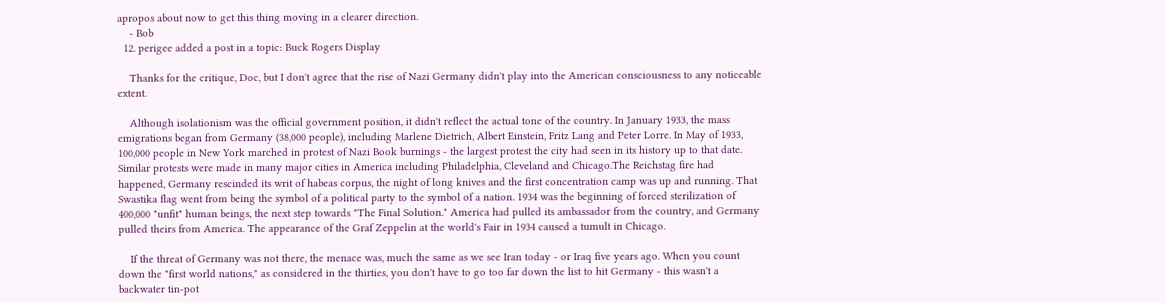apropos about now to get this thing moving in a clearer direction.
    - Bob
  12. perigee added a post in a topic: Buck Rogers Display

    Thanks for the critique, Doc, but I don't agree that the rise of Nazi Germany didn't play into the American consciousness to any noticeable extent.

    Although isolationism was the official government position, it didn't reflect the actual tone of the country. In January 1933, the mass emigrations began from Germany (38,000 people), including Marlene Dietrich, Albert Einstein, Fritz Lang and Peter Lorre. In May of 1933, 100,000 people in New York marched in protest of Nazi Book burnings - the largest protest the city had seen in its history up to that date. Similar protests were made in many major cities in America including Philadelphia, Cleveland and Chicago.The Reichstag fire had happened, Germany rescinded its writ of habeas corpus, the night of long knives and the first concentration camp was up and running. That Swastika flag went from being the symbol of a political party to the symbol of a nation. 1934 was the beginning of forced sterilization of 400,000 "unfit" human beings, the next step towards "The Final Solution." America had pulled its ambassador from the country, and Germany pulled theirs from America. The appearance of the Graf Zeppelin at the world's Fair in 1934 caused a tumult in Chicago.

    If the threat of Germany was not there, the menace was, much the same as we see Iran today - or Iraq five years ago. When you count down the "first world nations," as considered in the thirties, you don't have to go too far down the list to hit Germany - this wasn't a backwater tin-pot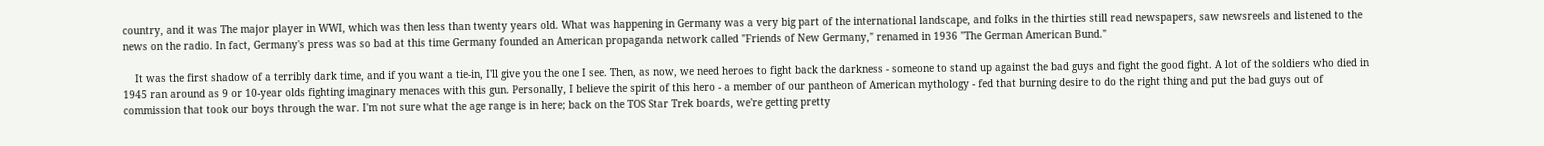country, and it was The major player in WWI, which was then less than twenty years old. What was happening in Germany was a very big part of the international landscape, and folks in the thirties still read newspapers, saw newsreels and listened to the news on the radio. In fact, Germany's press was so bad at this time Germany founded an American propaganda network called "Friends of New Germany," renamed in 1936 "The German American Bund."

    It was the first shadow of a terribly dark time, and if you want a tie-in, I'll give you the one I see. Then, as now, we need heroes to fight back the darkness - someone to stand up against the bad guys and fight the good fight. A lot of the soldiers who died in 1945 ran around as 9 or 10-year olds fighting imaginary menaces with this gun. Personally, I believe the spirit of this hero - a member of our pantheon of American mythology - fed that burning desire to do the right thing and put the bad guys out of commission that took our boys through the war. I'm not sure what the age range is in here; back on the TOS Star Trek boards, we're getting pretty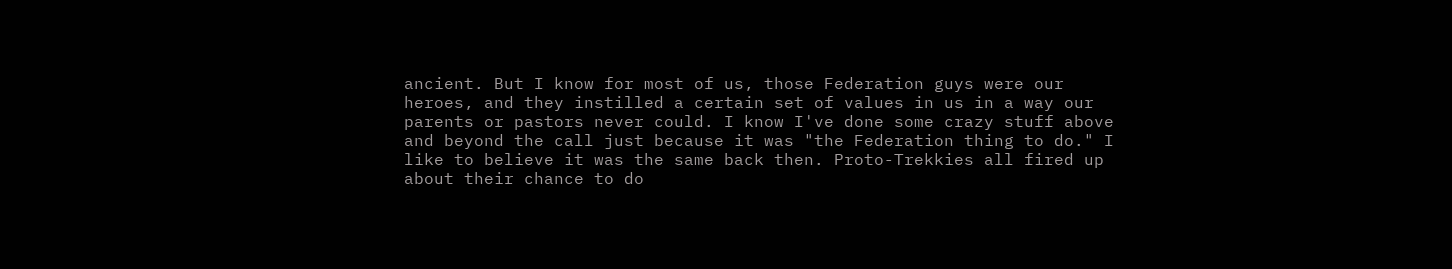ancient. But I know for most of us, those Federation guys were our heroes, and they instilled a certain set of values in us in a way our parents or pastors never could. I know I've done some crazy stuff above and beyond the call just because it was "the Federation thing to do." I like to believe it was the same back then. Proto-Trekkies all fired up about their chance to do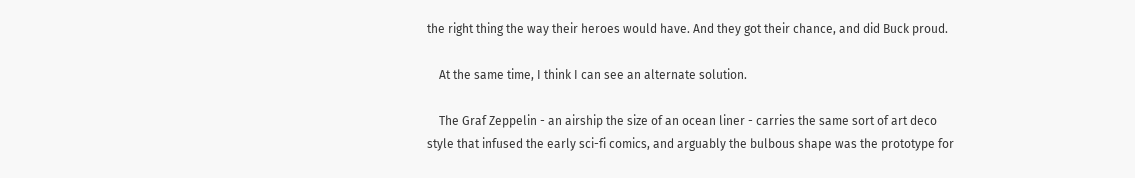the right thing the way their heroes would have. And they got their chance, and did Buck proud.

    At the same time, I think I can see an alternate solution.

    The Graf Zeppelin - an airship the size of an ocean liner - carries the same sort of art deco style that infused the early sci-fi comics, and arguably the bulbous shape was the prototype for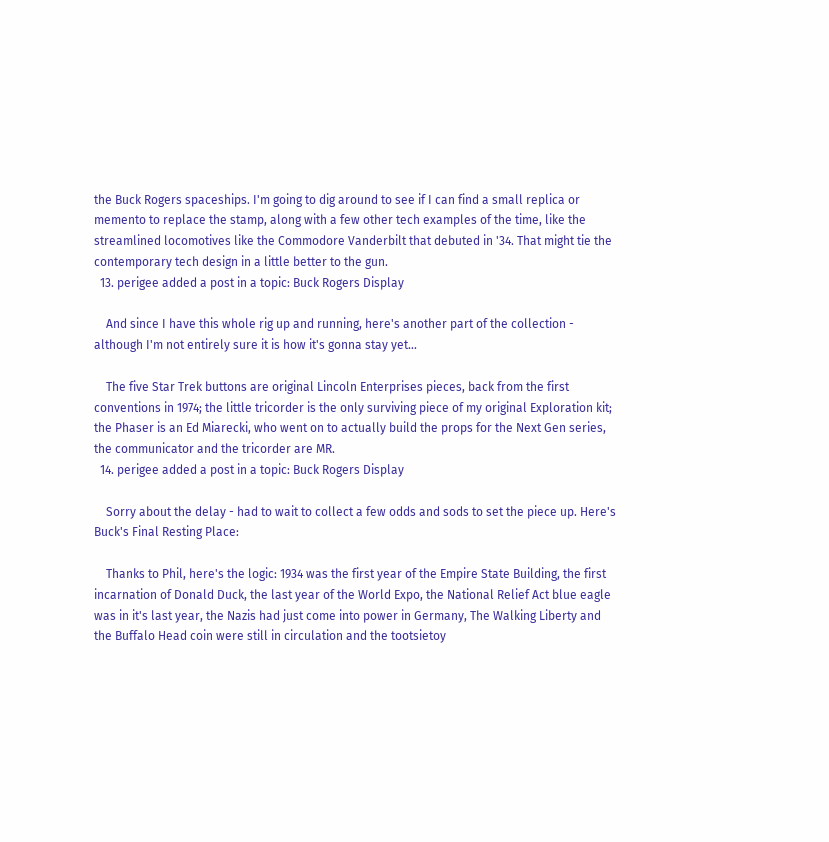the Buck Rogers spaceships. I'm going to dig around to see if I can find a small replica or memento to replace the stamp, along with a few other tech examples of the time, like the streamlined locomotives like the Commodore Vanderbilt that debuted in '34. That might tie the contemporary tech design in a little better to the gun.
  13. perigee added a post in a topic: Buck Rogers Display

    And since I have this whole rig up and running, here's another part of the collection - although I'm not entirely sure it is how it's gonna stay yet...

    The five Star Trek buttons are original Lincoln Enterprises pieces, back from the first conventions in 1974; the little tricorder is the only surviving piece of my original Exploration kit; the Phaser is an Ed Miarecki, who went on to actually build the props for the Next Gen series, the communicator and the tricorder are MR.
  14. perigee added a post in a topic: Buck Rogers Display

    Sorry about the delay - had to wait to collect a few odds and sods to set the piece up. Here's Buck's Final Resting Place:

    Thanks to Phil, here's the logic: 1934 was the first year of the Empire State Building, the first incarnation of Donald Duck, the last year of the World Expo, the National Relief Act blue eagle was in it's last year, the Nazis had just come into power in Germany, The Walking Liberty and the Buffalo Head coin were still in circulation and the tootsietoy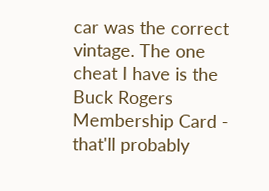car was the correct vintage. The one cheat I have is the Buck Rogers Membership Card - that'll probably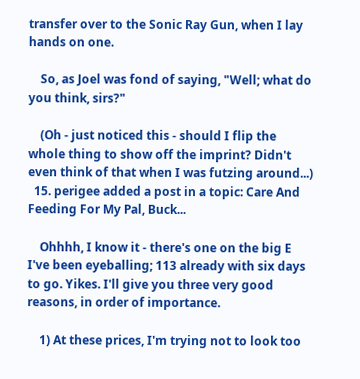transfer over to the Sonic Ray Gun, when I lay hands on one.

    So, as Joel was fond of saying, "Well; what do you think, sirs?"

    (Oh - just noticed this - should I flip the whole thing to show off the imprint? Didn't even think of that when I was futzing around...)
  15. perigee added a post in a topic: Care And Feeding For My Pal, Buck...

    Ohhhh, I know it - there's one on the big E I've been eyeballing; 113 already with six days to go. Yikes. I'll give you three very good reasons, in order of importance.

    1) At these prices, I'm trying not to look too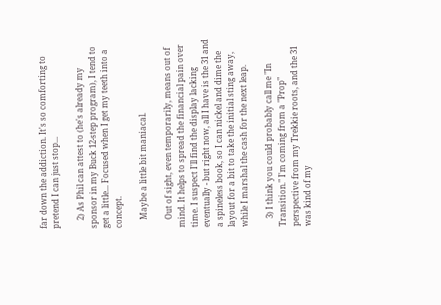far down the addiction. It's so comforting to pretend I can just stop...

    2) As Phil can attest to (he's already my sponsor in my Buck 12-step program), I tend to get a little... Focused when I get my teeth into a concept.

    Maybe a little bit maniacal.

    Out of sight, even temporarily, means out of mind. It helps to spread the financial pain over time. I suspect I'll find the display lacking eventually - but right now, all I have is the 31 and a spineless book, so I can nickel and dime the layout for a bit to take the initial sting away, while I marshal the cash for the next leap.

    3) I think you could probably call me "In Transition." I'm coming from a "Prop" perspective from my Trekkie roots, and the 31 was kind of my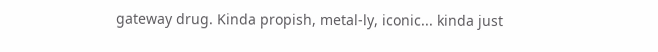gateway drug. Kinda propish, metal-ly, iconic... kinda just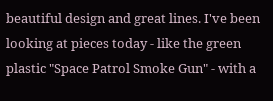beautiful design and great lines. I've been looking at pieces today - like the green plastic "Space Patrol Smoke Gun" - with a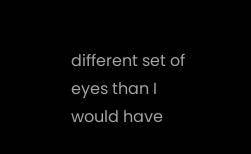different set of eyes than I would have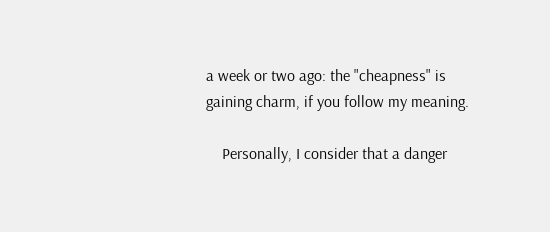a week or two ago: the "cheapness" is gaining charm, if you follow my meaning.

    Personally, I consider that a danger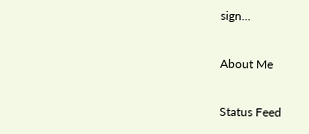sign...

About Me

Status Feed